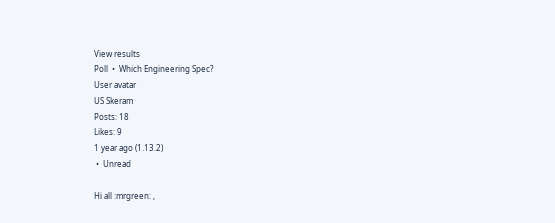View results
Poll  •  Which Engineering Spec?
User avatar
US Skeram
Posts: 18
Likes: 9
1 year ago (1.13.2)
 •  Unread

Hi all :mrgreen: ,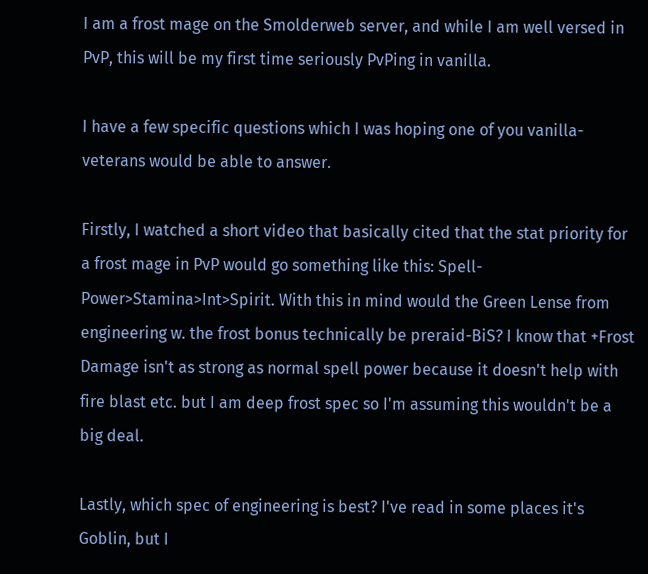I am a frost mage on the Smolderweb server, and while I am well versed in PvP, this will be my first time seriously PvPing in vanilla.

I have a few specific questions which I was hoping one of you vanilla-veterans would be able to answer.

Firstly, I watched a short video that basically cited that the stat priority for a frost mage in PvP would go something like this: Spell-Power>Stamina>Int>Spirit. With this in mind would the Green Lense from engineering w. the frost bonus technically be preraid-BiS? I know that +Frost Damage isn't as strong as normal spell power because it doesn't help with fire blast etc. but I am deep frost spec so I'm assuming this wouldn't be a big deal.

Lastly, which spec of engineering is best? I've read in some places it's Goblin, but I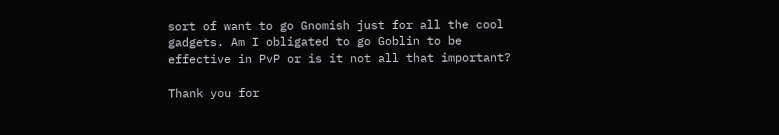sort of want to go Gnomish just for all the cool gadgets. Am I obligated to go Goblin to be effective in PvP or is it not all that important?

Thank you for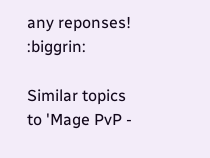any reponses! :biggrin:

Similar topics
to 'Mage PvP -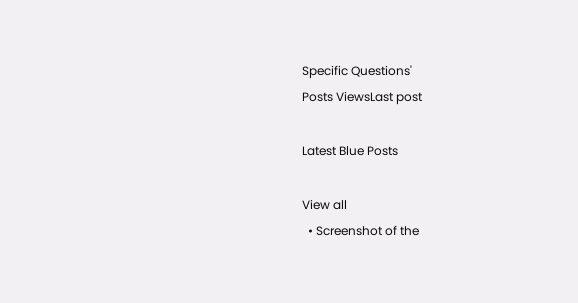Specific Questions'
Posts ViewsLast post

Latest Blue Posts

View all
  • Screenshot of the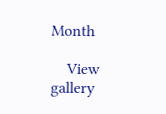Month

    View gallery